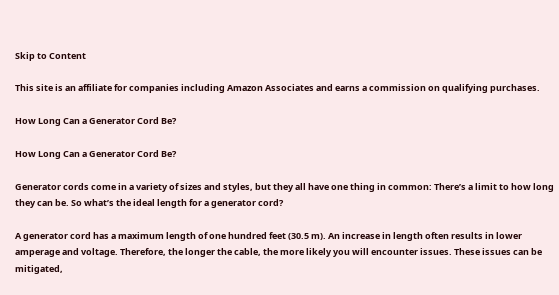Skip to Content

This site is an affiliate for companies including Amazon Associates and earns a commission on qualifying purchases.

How Long Can a Generator Cord Be?

How Long Can a Generator Cord Be?

Generator cords come in a variety of sizes and styles, but they all have one thing in common: There’s a limit to how long they can be. So what’s the ideal length for a generator cord?

A generator cord has a maximum length of one hundred feet (30.5 m). An increase in length often results in lower amperage and voltage. Therefore, the longer the cable, the more likely you will encounter issues. These issues can be mitigated,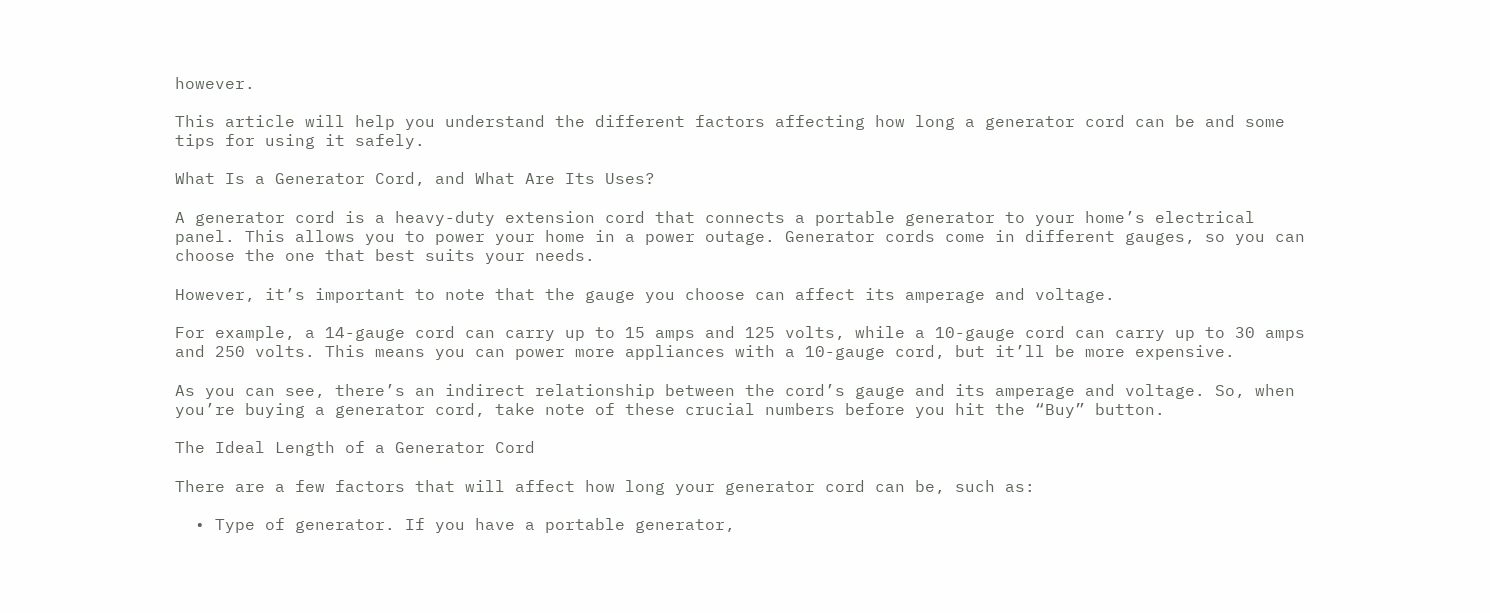however.

This article will help you understand the different factors affecting how long a generator cord can be and some tips for using it safely.

What Is a Generator Cord, and What Are Its Uses?

A generator cord is a heavy-duty extension cord that connects a portable generator to your home’s electrical panel. This allows you to power your home in a power outage. Generator cords come in different gauges, so you can choose the one that best suits your needs.

However, it’s important to note that the gauge you choose can affect its amperage and voltage.

For example, a 14-gauge cord can carry up to 15 amps and 125 volts, while a 10-gauge cord can carry up to 30 amps and 250 volts. This means you can power more appliances with a 10-gauge cord, but it’ll be more expensive.

As you can see, there’s an indirect relationship between the cord’s gauge and its amperage and voltage. So, when you’re buying a generator cord, take note of these crucial numbers before you hit the “Buy” button.

The Ideal Length of a Generator Cord

There are a few factors that will affect how long your generator cord can be, such as:

  • Type of generator. If you have a portable generator,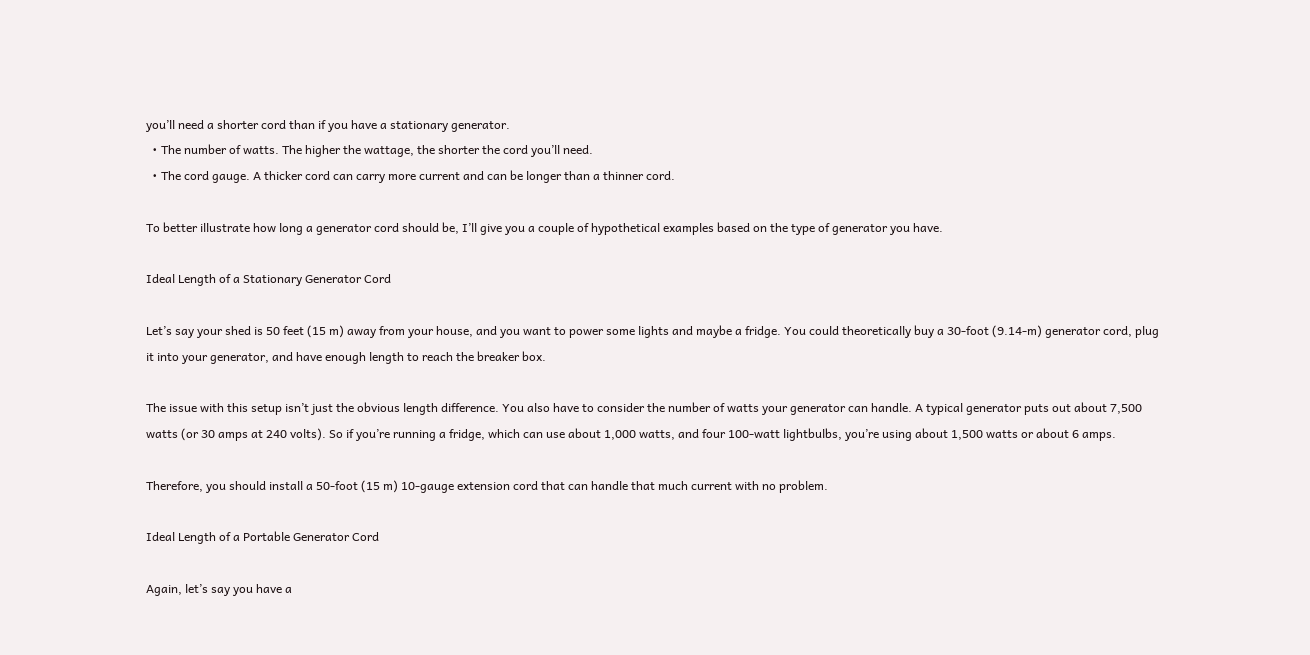you’ll need a shorter cord than if you have a stationary generator.
  • The number of watts. The higher the wattage, the shorter the cord you’ll need.
  • The cord gauge. A thicker cord can carry more current and can be longer than a thinner cord.

To better illustrate how long a generator cord should be, I’ll give you a couple of hypothetical examples based on the type of generator you have.

Ideal Length of a Stationary Generator Cord

Let’s say your shed is 50 feet (15 m) away from your house, and you want to power some lights and maybe a fridge. You could theoretically buy a 30-foot (9.14-m) generator cord, plug it into your generator, and have enough length to reach the breaker box.

The issue with this setup isn’t just the obvious length difference. You also have to consider the number of watts your generator can handle. A typical generator puts out about 7,500 watts (or 30 amps at 240 volts). So if you’re running a fridge, which can use about 1,000 watts, and four 100-watt lightbulbs, you’re using about 1,500 watts or about 6 amps.

Therefore, you should install a 50-foot (15 m) 10-gauge extension cord that can handle that much current with no problem.

Ideal Length of a Portable Generator Cord

Again, let’s say you have a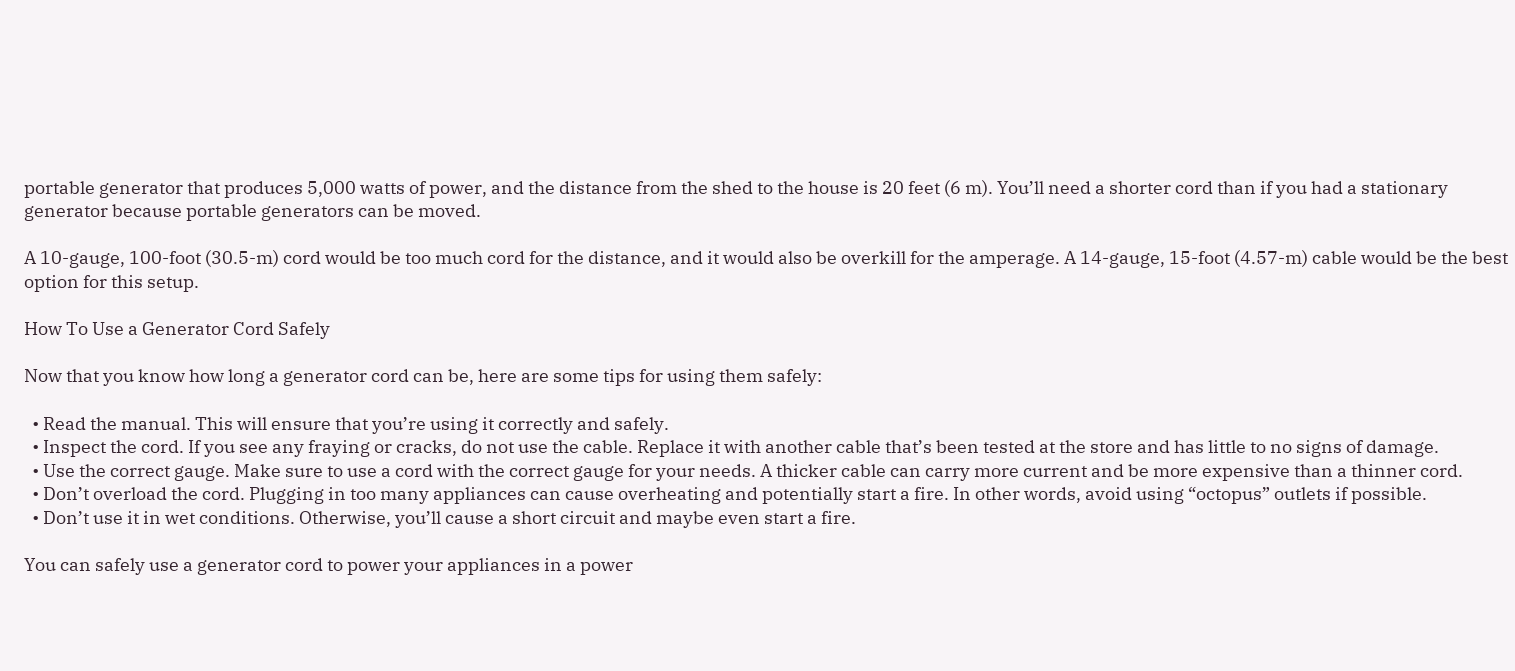portable generator that produces 5,000 watts of power, and the distance from the shed to the house is 20 feet (6 m). You’ll need a shorter cord than if you had a stationary generator because portable generators can be moved.

A 10-gauge, 100-foot (30.5-m) cord would be too much cord for the distance, and it would also be overkill for the amperage. A 14-gauge, 15-foot (4.57-m) cable would be the best option for this setup.

How To Use a Generator Cord Safely

Now that you know how long a generator cord can be, here are some tips for using them safely:

  • Read the manual. This will ensure that you’re using it correctly and safely.
  • Inspect the cord. If you see any fraying or cracks, do not use the cable. Replace it with another cable that’s been tested at the store and has little to no signs of damage.
  • Use the correct gauge. Make sure to use a cord with the correct gauge for your needs. A thicker cable can carry more current and be more expensive than a thinner cord.
  • Don’t overload the cord. Plugging in too many appliances can cause overheating and potentially start a fire. In other words, avoid using “octopus” outlets if possible.
  • Don’t use it in wet conditions. Otherwise, you’ll cause a short circuit and maybe even start a fire.

You can safely use a generator cord to power your appliances in a power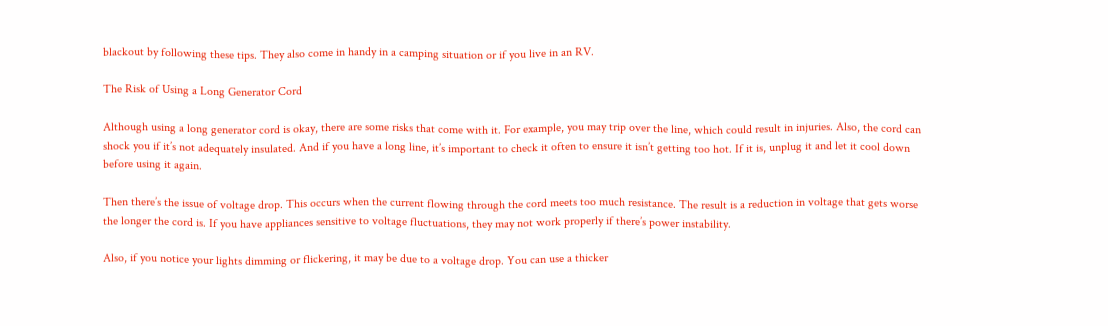blackout by following these tips. They also come in handy in a camping situation or if you live in an RV.

The Risk of Using a Long Generator Cord

Although using a long generator cord is okay, there are some risks that come with it. For example, you may trip over the line, which could result in injuries. Also, the cord can shock you if it’s not adequately insulated. And if you have a long line, it’s important to check it often to ensure it isn’t getting too hot. If it is, unplug it and let it cool down before using it again.

Then there’s the issue of voltage drop. This occurs when the current flowing through the cord meets too much resistance. The result is a reduction in voltage that gets worse the longer the cord is. If you have appliances sensitive to voltage fluctuations, they may not work properly if there’s power instability.

Also, if you notice your lights dimming or flickering, it may be due to a voltage drop. You can use a thicker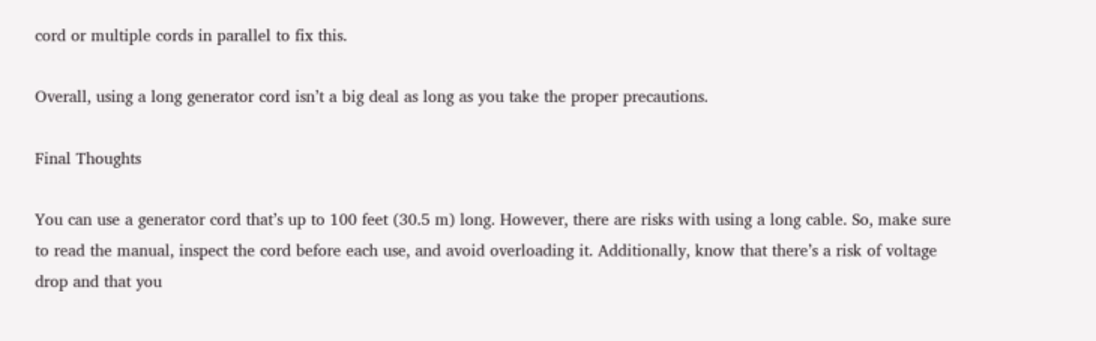cord or multiple cords in parallel to fix this.

Overall, using a long generator cord isn’t a big deal as long as you take the proper precautions.

Final Thoughts

You can use a generator cord that’s up to 100 feet (30.5 m) long. However, there are risks with using a long cable. So, make sure to read the manual, inspect the cord before each use, and avoid overloading it. Additionally, know that there’s a risk of voltage drop and that you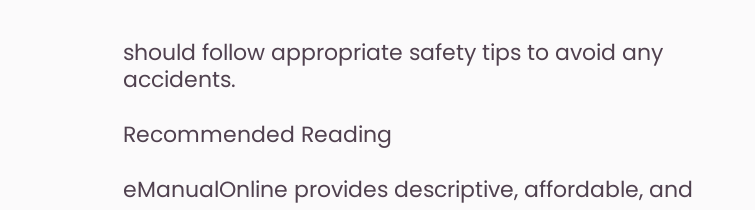should follow appropriate safety tips to avoid any accidents.

Recommended Reading

eManualOnline provides descriptive, affordable, and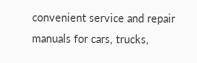convenient service and repair manuals for cars, trucks,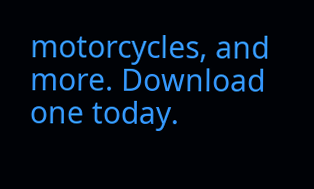motorcycles, and more. Download one today.